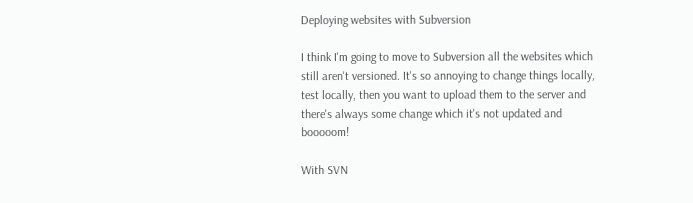Deploying websites with Subversion

I think I'm going to move to Subversion all the websites which still aren't versioned. It's so annoying to change things locally, test locally, then you want to upload them to the server and there's always some change which it's not updated and booooom!

With SVN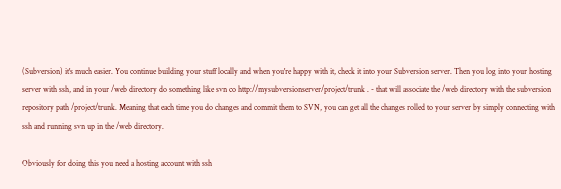(Subversion) it's much easier. You continue building your stuff locally and when you're happy with it, check it into your Subversion server. Then you log into your hosting server with ssh, and in your /web directory do something like svn co http://mysubversionserver/project/trunk . - that will associate the /web directory with the subversion repository path /project/trunk. Meaning that each time you do changes and commit them to SVN, you can get all the changes rolled to your server by simply connecting with ssh and running svn up in the /web directory.

Obviously for doing this you need a hosting account with ssh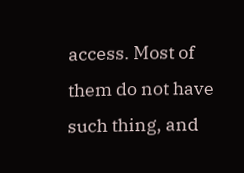access. Most of them do not have such thing, and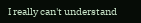I really can't understand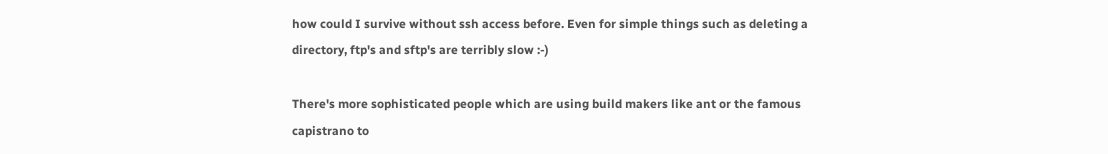how could I survive without ssh access before. Even for simple things such as deleting a directory, ftp's and sftp's are terribly slow :-)

There's more sophisticated people which are using build makers like ant or the famous capistrano to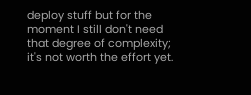deploy stuff but for the moment I still don't need that degree of complexity; it's not worth the effort yet.